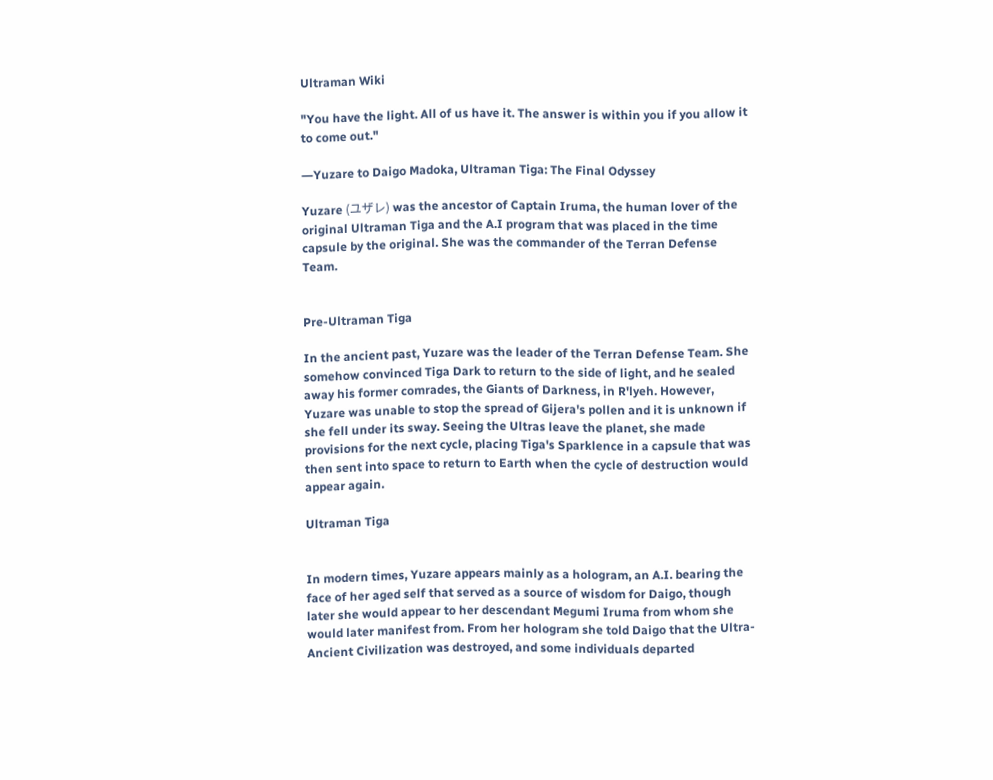Ultraman Wiki

"You have the light. All of us have it. The answer is within you if you allow it to come out."

―Yuzare to Daigo Madoka, Ultraman Tiga: The Final Odyssey

Yuzare (ユザレ) was the ancestor of Captain Iruma, the human lover of the original Ultraman Tiga and the A.I program that was placed in the time capsule by the original. She was the commander of the Terran Defense Team.


Pre-Ultraman Tiga

In the ancient past, Yuzare was the leader of the Terran Defense Team. She somehow convinced Tiga Dark to return to the side of light, and he sealed away his former comrades, the Giants of Darkness, in R'lyeh. However, Yuzare was unable to stop the spread of Gijera's pollen and it is unknown if she fell under its sway. Seeing the Ultras leave the planet, she made provisions for the next cycle, placing Tiga's Sparklence in a capsule that was then sent into space to return to Earth when the cycle of destruction would appear again.

Ultraman Tiga


In modern times, Yuzare appears mainly as a hologram, an A.I. bearing the face of her aged self that served as a source of wisdom for Daigo, though later she would appear to her descendant Megumi Iruma from whom she would later manifest from. From her hologram she told Daigo that the Ultra-Ancient Civilization was destroyed, and some individuals departed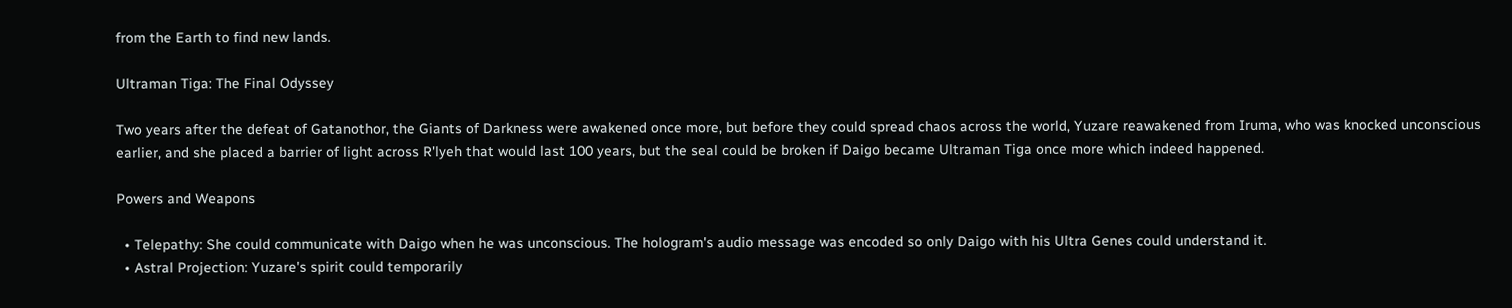from the Earth to find new lands.

Ultraman Tiga: The Final Odyssey

Two years after the defeat of Gatanothor, the Giants of Darkness were awakened once more, but before they could spread chaos across the world, Yuzare reawakened from Iruma, who was knocked unconscious earlier, and she placed a barrier of light across R'lyeh that would last 100 years, but the seal could be broken if Daigo became Ultraman Tiga once more which indeed happened.

Powers and Weapons

  • Telepathy: She could communicate with Daigo when he was unconscious. The hologram's audio message was encoded so only Daigo with his Ultra Genes could understand it.
  • Astral Projection: Yuzare's spirit could temporarily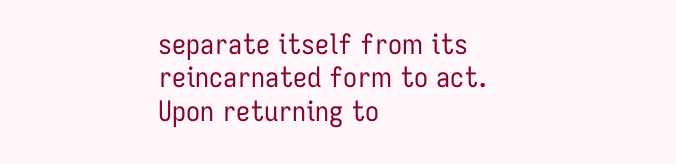separate itself from its reincarnated form to act. Upon returning to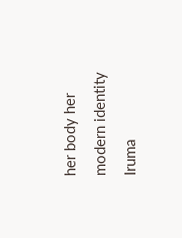her body her modern identity Iruma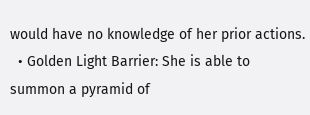would have no knowledge of her prior actions.
  • Golden Light Barrier: She is able to summon a pyramid of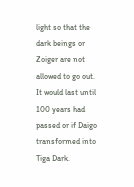light so that the dark beings or Zoiger are not allowed to go out. It would last until 100 years had passed or if Daigo transformed into Tiga Dark.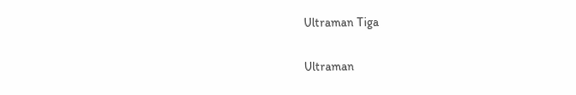Ultraman Tiga

Ultraman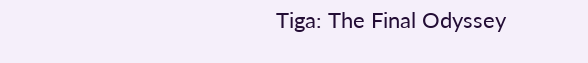Tiga: The Final Odyssey